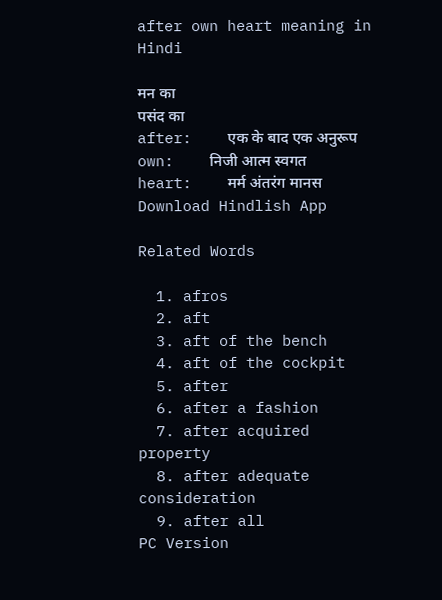after own heart meaning in Hindi

मन का
पसंद का
after:    एक के बाद एक अनुरूप
own:    निजी आत्म स्वगत
heart:    मर्म अंतरंग मानस
Download Hindlish App

Related Words

  1. afros
  2. aft
  3. aft of the bench
  4. aft of the cockpit
  5. after
  6. after a fashion
  7. after acquired property
  8. after adequate consideration
  9. after all
PC Version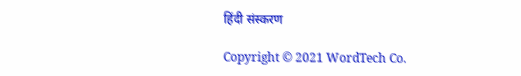हिंदी संस्करण

Copyright © 2021 WordTech Co.